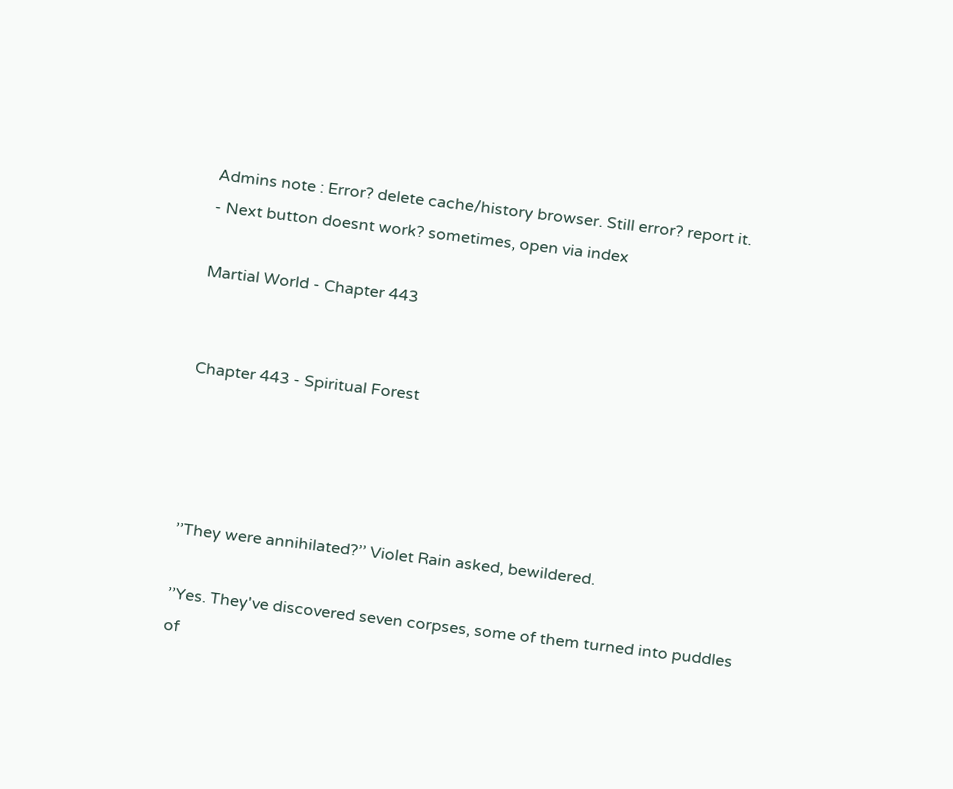Admins note : Error? delete cache/history browser. Still error? report it.
- Next button doesnt work? sometimes, open via index

Martial World - Chapter 443


Chapter 443 - Spiritual Forest




’’They were annihilated?’’ Violet Rain asked, bewildered.

’’Yes. They've discovered seven corpses, some of them turned into puddles of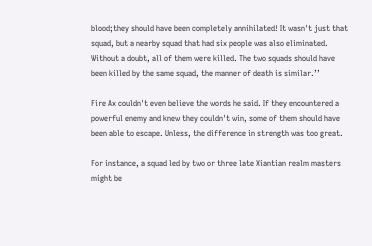blood;they should have been completely annihilated! It wasn't just that squad, but a nearby squad that had six people was also eliminated. Without a doubt, all of them were killed. The two squads should have been killed by the same squad, the manner of death is similar.’’

Fire Ax couldn't even believe the words he said. If they encountered a powerful enemy and knew they couldn't win, some of them should have been able to escape. Unless, the difference in strength was too great.

For instance, a squad led by two or three late Xiantian realm masters might be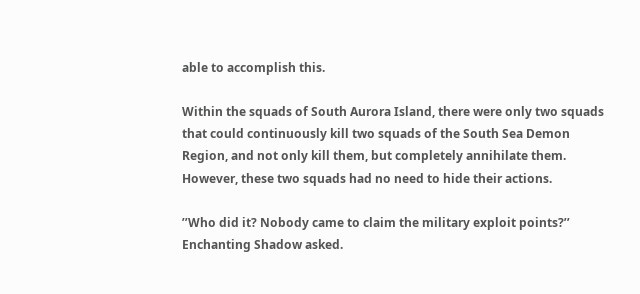able to accomplish this.

Within the squads of South Aurora Island, there were only two squads that could continuously kill two squads of the South Sea Demon Region, and not only kill them, but completely annihilate them. However, these two squads had no need to hide their actions.

’’Who did it? Nobody came to claim the military exploit points?’’ Enchanting Shadow asked.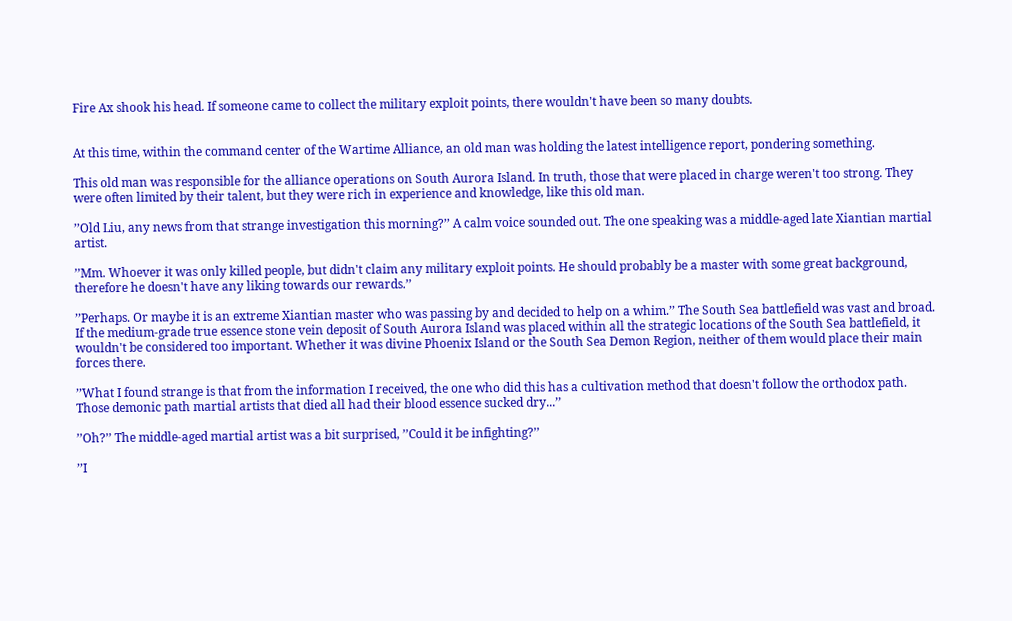Fire Ax shook his head. If someone came to collect the military exploit points, there wouldn't have been so many doubts.


At this time, within the command center of the Wartime Alliance, an old man was holding the latest intelligence report, pondering something.

This old man was responsible for the alliance operations on South Aurora Island. In truth, those that were placed in charge weren't too strong. They were often limited by their talent, but they were rich in experience and knowledge, like this old man.

’’Old Liu, any news from that strange investigation this morning?’’ A calm voice sounded out. The one speaking was a middle-aged late Xiantian martial artist.

’’Mm. Whoever it was only killed people, but didn't claim any military exploit points. He should probably be a master with some great background, therefore he doesn't have any liking towards our rewards.’’

’’Perhaps. Or maybe it is an extreme Xiantian master who was passing by and decided to help on a whim.’’ The South Sea battlefield was vast and broad. If the medium-grade true essence stone vein deposit of South Aurora Island was placed within all the strategic locations of the South Sea battlefield, it wouldn't be considered too important. Whether it was divine Phoenix Island or the South Sea Demon Region, neither of them would place their main forces there.

’’What I found strange is that from the information I received, the one who did this has a cultivation method that doesn't follow the orthodox path. Those demonic path martial artists that died all had their blood essence sucked dry...’’

’’Oh?’’ The middle-aged martial artist was a bit surprised, ’’Could it be infighting?’’

’’I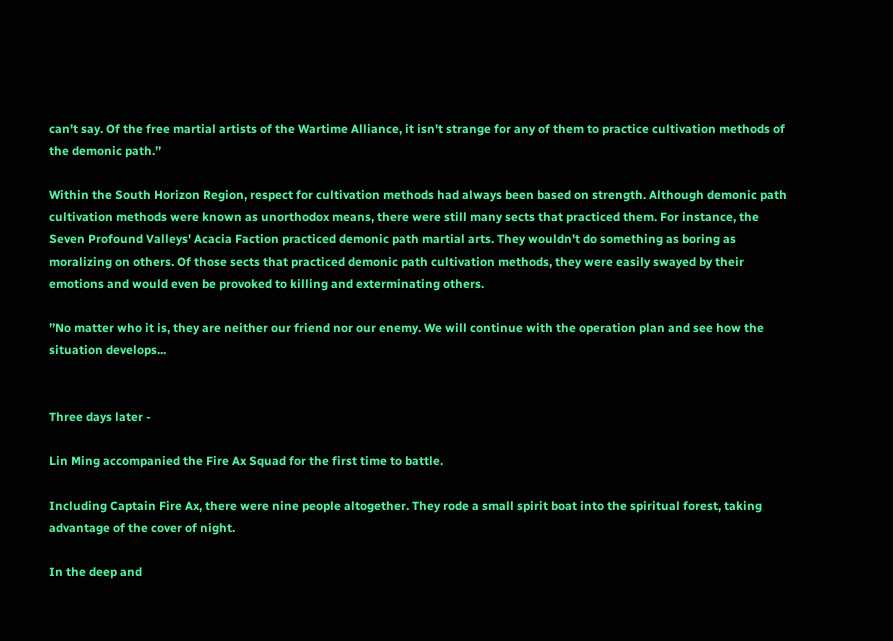can't say. Of the free martial artists of the Wartime Alliance, it isn't strange for any of them to practice cultivation methods of the demonic path.’’

Within the South Horizon Region, respect for cultivation methods had always been based on strength. Although demonic path cultivation methods were known as unorthodox means, there were still many sects that practiced them. For instance, the Seven Profound Valleys' Acacia Faction practiced demonic path martial arts. They wouldn't do something as boring as moralizing on others. Of those sects that practiced demonic path cultivation methods, they were easily swayed by their emotions and would even be provoked to killing and exterminating others.

’’No matter who it is, they are neither our friend nor our enemy. We will continue with the operation plan and see how the situation develops...


Three days later -

Lin Ming accompanied the Fire Ax Squad for the first time to battle.

Including Captain Fire Ax, there were nine people altogether. They rode a small spirit boat into the spiritual forest, taking advantage of the cover of night.

In the deep and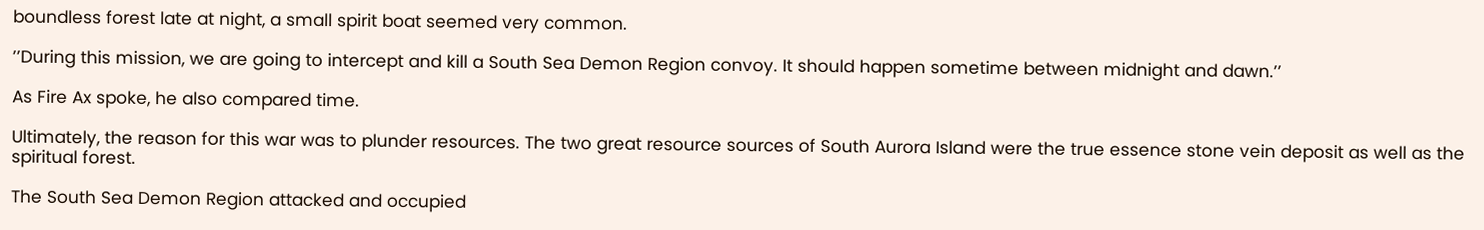boundless forest late at night, a small spirit boat seemed very common.

’’During this mission, we are going to intercept and kill a South Sea Demon Region convoy. It should happen sometime between midnight and dawn.’’

As Fire Ax spoke, he also compared time.

Ultimately, the reason for this war was to plunder resources. The two great resource sources of South Aurora Island were the true essence stone vein deposit as well as the spiritual forest.

The South Sea Demon Region attacked and occupied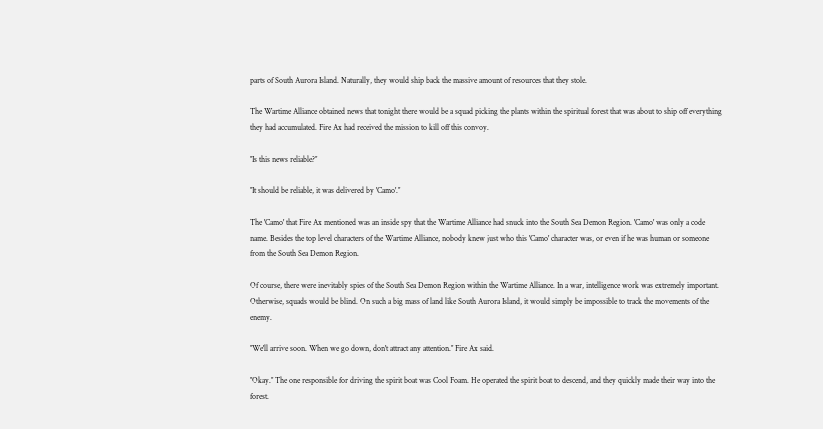parts of South Aurora Island. Naturally, they would ship back the massive amount of resources that they stole.

The Wartime Alliance obtained news that tonight there would be a squad picking the plants within the spiritual forest that was about to ship off everything they had accumulated. Fire Ax had received the mission to kill off this convoy.

’’Is this news reliable?’’

’’It should be reliable, it was delivered by 'Camo'.’’

The 'Camo' that Fire Ax mentioned was an inside spy that the Wartime Alliance had snuck into the South Sea Demon Region. 'Camo' was only a code name. Besides the top level characters of the Wartime Alliance, nobody knew just who this 'Camo' character was, or even if he was human or someone from the South Sea Demon Region.

Of course, there were inevitably spies of the South Sea Demon Region within the Wartime Alliance. In a war, intelligence work was extremely important. Otherwise, squads would be blind. On such a big mass of land like South Aurora Island, it would simply be impossible to track the movements of the enemy.

’’We'll arrive soon. When we go down, don't attract any attention.’’ Fire Ax said.

’’Okay.’’ The one responsible for driving the spirit boat was Cool Foam. He operated the spirit boat to descend, and they quickly made their way into the forest.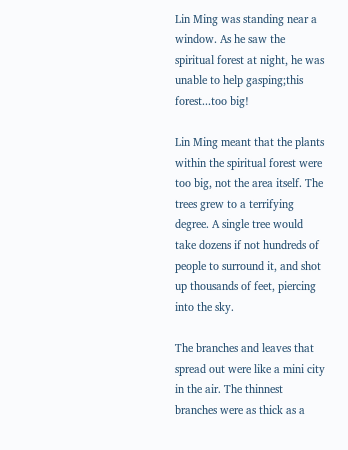Lin Ming was standing near a window. As he saw the spiritual forest at night, he was unable to help gasping;this forest...too big!

Lin Ming meant that the plants within the spiritual forest were too big, not the area itself. The trees grew to a terrifying degree. A single tree would take dozens if not hundreds of people to surround it, and shot up thousands of feet, piercing into the sky.

The branches and leaves that spread out were like a mini city in the air. The thinnest branches were as thick as a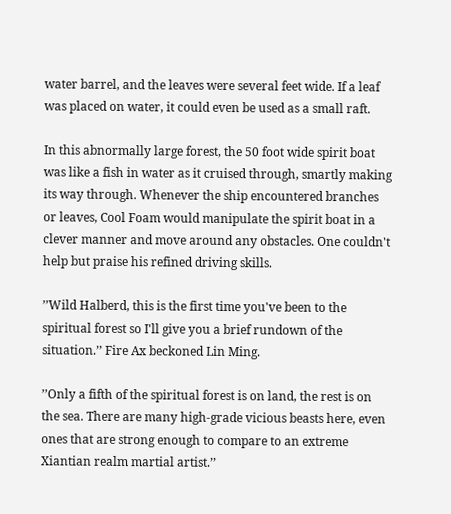water barrel, and the leaves were several feet wide. If a leaf was placed on water, it could even be used as a small raft.

In this abnormally large forest, the 50 foot wide spirit boat was like a fish in water as it cruised through, smartly making its way through. Whenever the ship encountered branches or leaves, Cool Foam would manipulate the spirit boat in a clever manner and move around any obstacles. One couldn't help but praise his refined driving skills.

’’Wild Halberd, this is the first time you've been to the spiritual forest so I'll give you a brief rundown of the situation.’’ Fire Ax beckoned Lin Ming.

’’Only a fifth of the spiritual forest is on land, the rest is on the sea. There are many high-grade vicious beasts here, even ones that are strong enough to compare to an extreme Xiantian realm martial artist.’’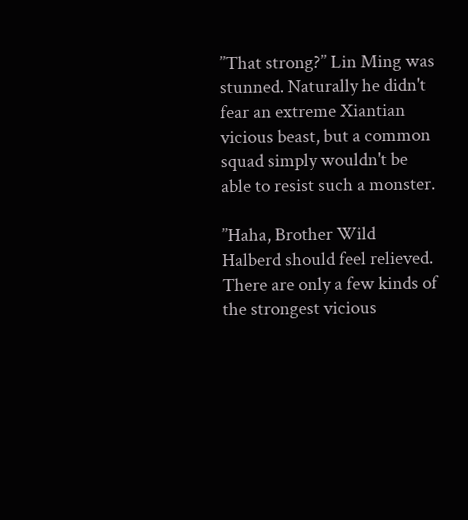’’That strong?’’ Lin Ming was stunned. Naturally he didn't fear an extreme Xiantian vicious beast, but a common squad simply wouldn't be able to resist such a monster.

’’Haha, Brother Wild Halberd should feel relieved. There are only a few kinds of the strongest vicious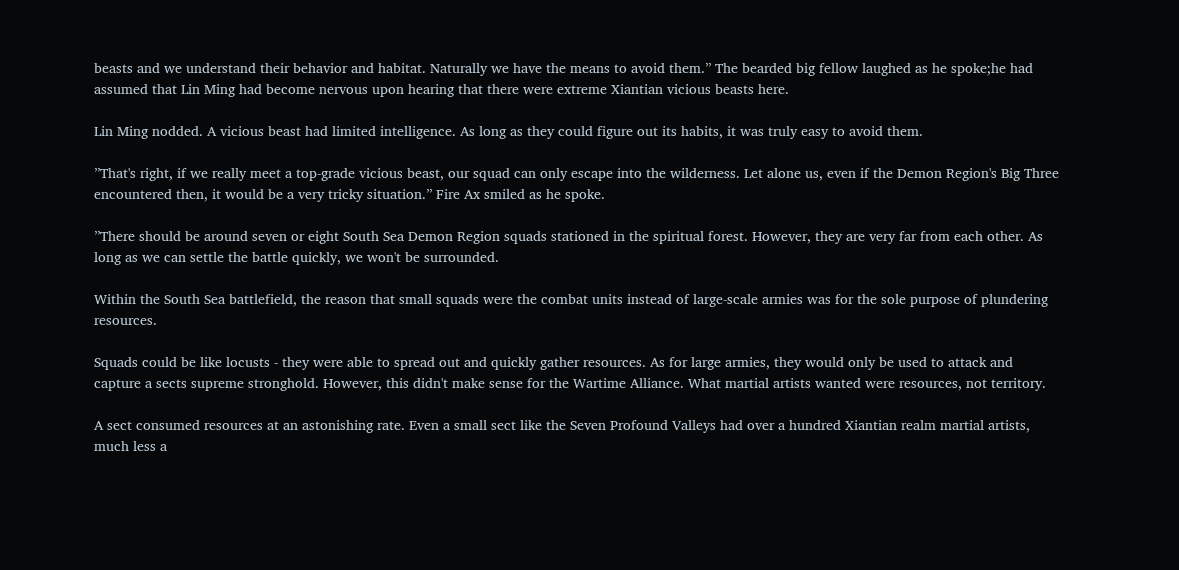beasts and we understand their behavior and habitat. Naturally we have the means to avoid them.’’ The bearded big fellow laughed as he spoke;he had assumed that Lin Ming had become nervous upon hearing that there were extreme Xiantian vicious beasts here.

Lin Ming nodded. A vicious beast had limited intelligence. As long as they could figure out its habits, it was truly easy to avoid them.

’’That's right, if we really meet a top-grade vicious beast, our squad can only escape into the wilderness. Let alone us, even if the Demon Region's Big Three encountered then, it would be a very tricky situation.’’ Fire Ax smiled as he spoke.

’’There should be around seven or eight South Sea Demon Region squads stationed in the spiritual forest. However, they are very far from each other. As long as we can settle the battle quickly, we won't be surrounded.

Within the South Sea battlefield, the reason that small squads were the combat units instead of large-scale armies was for the sole purpose of plundering resources.

Squads could be like locusts - they were able to spread out and quickly gather resources. As for large armies, they would only be used to attack and capture a sects supreme stronghold. However, this didn't make sense for the Wartime Alliance. What martial artists wanted were resources, not territory.

A sect consumed resources at an astonishing rate. Even a small sect like the Seven Profound Valleys had over a hundred Xiantian realm martial artists, much less a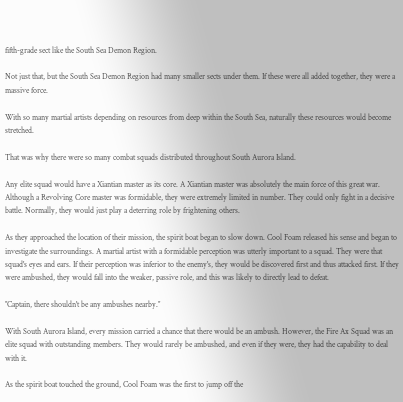fifth-grade sect like the South Sea Demon Region.

Not just that, but the South Sea Demon Region had many smaller sects under them. If these were all added together, they were a massive force.

With so many martial artists depending on resources from deep within the South Sea, naturally these resources would become stretched.

That was why there were so many combat squads distributed throughout South Aurora Island.

Any elite squad would have a Xiantian master as its core. A Xiantian master was absolutely the main force of this great war. Although a Revolving Core master was formidable, they were extremely limited in number. They could only fight in a decisive battle. Normally, they would just play a deterring role by frightening others.

As they approached the location of their mission, the spirit boat began to slow down. Cool Foam released his sense and began to investigate the surroundings. A martial artist with a formidable perception was utterly important to a squad. They were that squad's eyes and ears. If their perception was inferior to the enemy's, they would be discovered first and thus attacked first. If they were ambushed, they would fall into the weaker, passive role, and this was likely to directly lead to defeat.

’’Captain, there shouldn't be any ambushes nearby.’’

With South Aurora Island, every mission carried a chance that there would be an ambush. However, the Fire Ax Squad was an elite squad with outstanding members. They would rarely be ambushed, and even if they were, they had the capability to deal with it.

As the spirit boat touched the ground, Cool Foam was the first to jump off the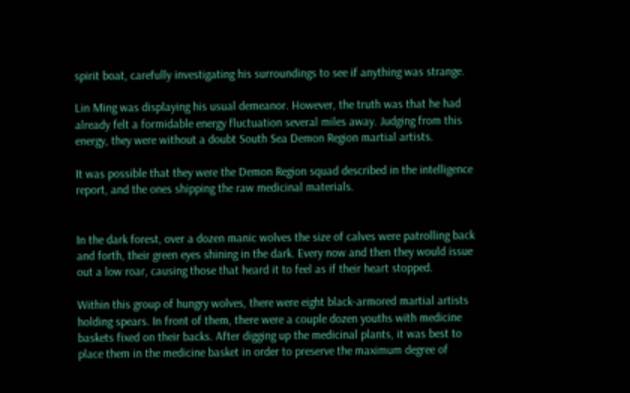spirit boat, carefully investigating his surroundings to see if anything was strange.

Lin Ming was displaying his usual demeanor. However, the truth was that he had already felt a formidable energy fluctuation several miles away. Judging from this energy, they were without a doubt South Sea Demon Region martial artists.

It was possible that they were the Demon Region squad described in the intelligence report, and the ones shipping the raw medicinal materials.


In the dark forest, over a dozen manic wolves the size of calves were patrolling back and forth, their green eyes shining in the dark. Every now and then they would issue out a low roar, causing those that heard it to feel as if their heart stopped.

Within this group of hungry wolves, there were eight black-armored martial artists holding spears. In front of them, there were a couple dozen youths with medicine baskets fixed on their backs. After digging up the medicinal plants, it was best to place them in the medicine basket in order to preserve the maximum degree of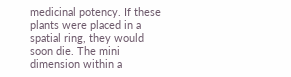medicinal potency. If these plants were placed in a spatial ring, they would soon die. The mini dimension within a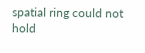spatial ring could not hold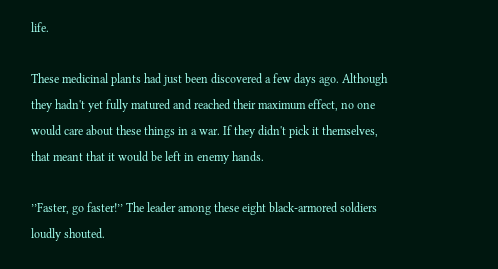life.

These medicinal plants had just been discovered a few days ago. Although they hadn't yet fully matured and reached their maximum effect, no one would care about these things in a war. If they didn't pick it themselves, that meant that it would be left in enemy hands.

’’Faster, go faster!’’ The leader among these eight black-armored soldiers loudly shouted.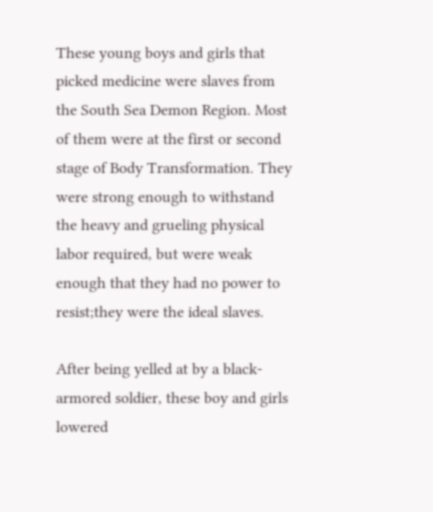These young boys and girls that picked medicine were slaves from the South Sea Demon Region. Most of them were at the first or second stage of Body Transformation. They were strong enough to withstand the heavy and grueling physical labor required, but were weak enough that they had no power to resist;they were the ideal slaves.

After being yelled at by a black-armored soldier, these boy and girls lowered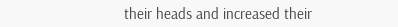their heads and increased their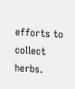efforts to collect herbs.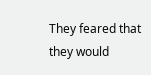They feared that they would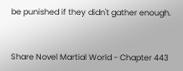be punished if they didn't gather enough.


Share Novel Martial World - Chapter 443